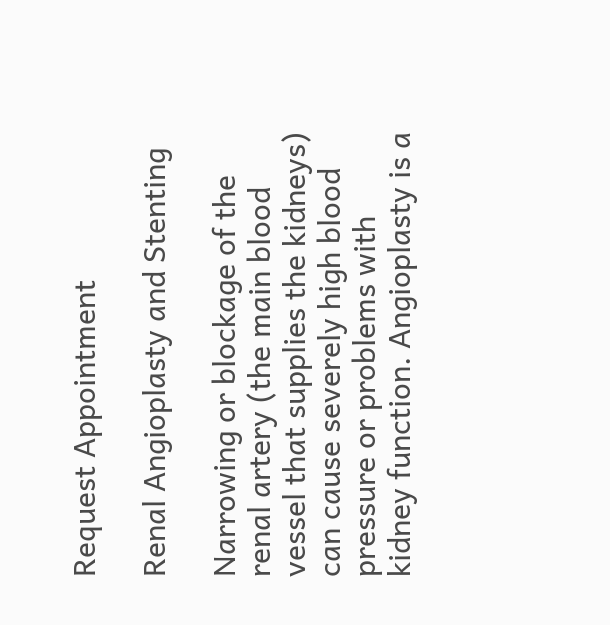Request Appointment

Renal Angioplasty and Stenting

Narrowing or blockage of the renal artery (the main blood vessel that supplies the kidneys) can cause severely high blood pressure or problems with kidney function. Angioplasty is a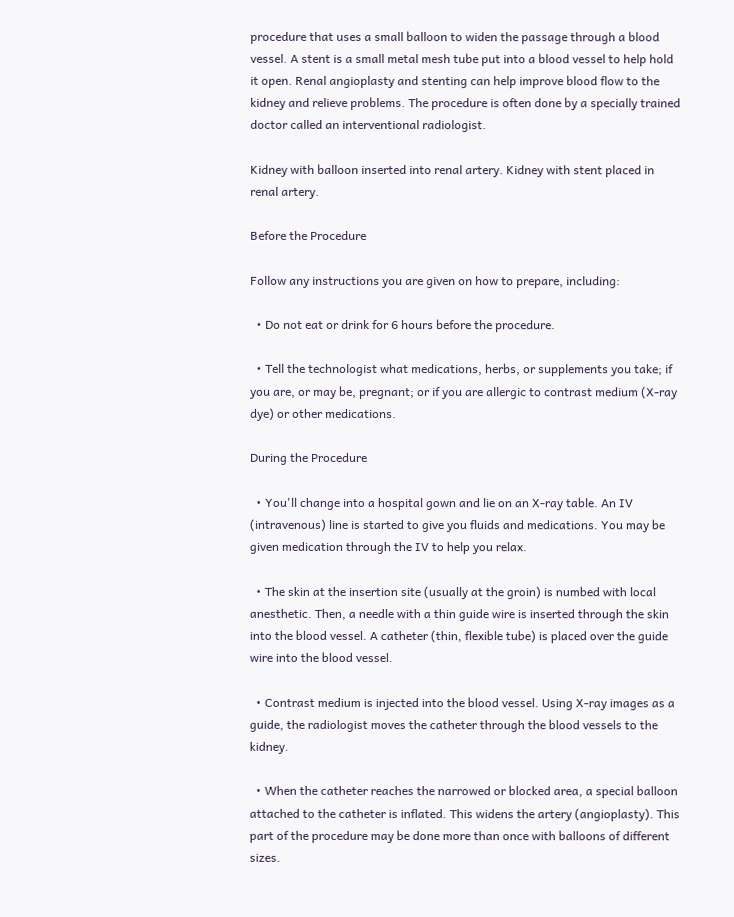procedure that uses a small balloon to widen the passage through a blood vessel. A stent is a small metal mesh tube put into a blood vessel to help hold it open. Renal angioplasty and stenting can help improve blood flow to the kidney and relieve problems. The procedure is often done by a specially trained doctor called an interventional radiologist.

Kidney with balloon inserted into renal artery. Kidney with stent placed in renal artery.

Before the Procedure

Follow any instructions you are given on how to prepare, including:

  • Do not eat or drink for 6 hours before the procedure.

  • Tell the technologist what medications, herbs, or supplements you take; if you are, or may be, pregnant; or if you are allergic to contrast medium (X-ray dye) or other medications.

During the Procedure

  • You'll change into a hospital gown and lie on an X-ray table. An IV (intravenous) line is started to give you fluids and medications. You may be given medication through the IV to help you relax.

  • The skin at the insertion site (usually at the groin) is numbed with local anesthetic. Then, a needle with a thin guide wire is inserted through the skin into the blood vessel. A catheter (thin, flexible tube) is placed over the guide wire into the blood vessel.

  • Contrast medium is injected into the blood vessel. Using X-ray images as a guide, the radiologist moves the catheter through the blood vessels to the kidney.

  • When the catheter reaches the narrowed or blocked area, a special balloon attached to the catheter is inflated. This widens the artery (angioplasty). This part of the procedure may be done more than once with balloons of different sizes.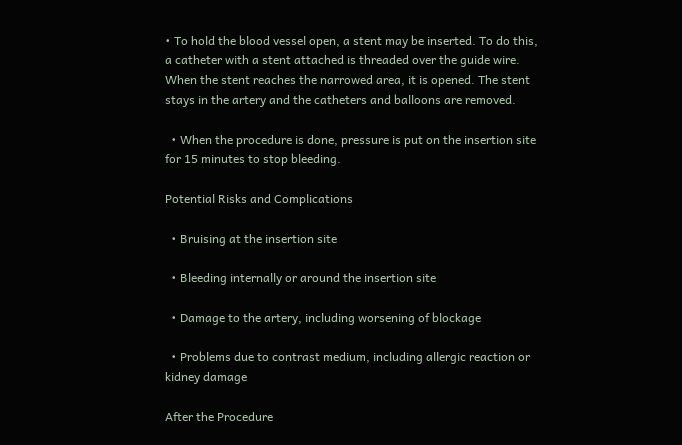• To hold the blood vessel open, a stent may be inserted. To do this, a catheter with a stent attached is threaded over the guide wire. When the stent reaches the narrowed area, it is opened. The stent stays in the artery and the catheters and balloons are removed.

  • When the procedure is done, pressure is put on the insertion site for 15 minutes to stop bleeding.

Potential Risks and Complications

  • Bruising at the insertion site

  • Bleeding internally or around the insertion site

  • Damage to the artery, including worsening of blockage

  • Problems due to contrast medium, including allergic reaction or kidney damage

After the Procedure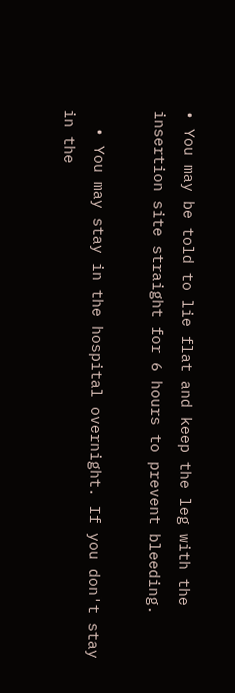• You may be told to lie flat and keep the leg with the insertion site straight for 6 hours to prevent bleeding.

  • You may stay in the hospital overnight. If you don't stay in the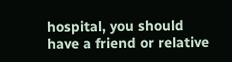hospital, you should have a friend or relative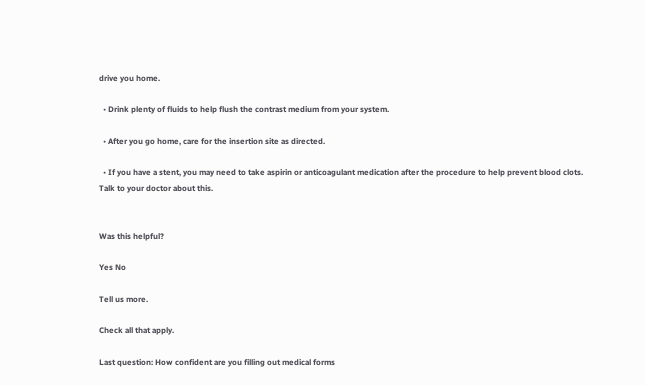drive you home.

  • Drink plenty of fluids to help flush the contrast medium from your system.

  • After you go home, care for the insertion site as directed.

  • If you have a stent, you may need to take aspirin or anticoagulant medication after the procedure to help prevent blood clots. Talk to your doctor about this.


Was this helpful?

Yes No

Tell us more.

Check all that apply.

Last question: How confident are you filling out medical forms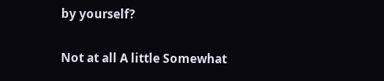by yourself?

Not at all A little Somewhat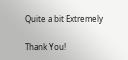Quite a bit Extremely

Thank You!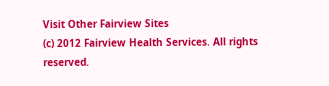Visit Other Fairview Sites
(c) 2012 Fairview Health Services. All rights reserved.